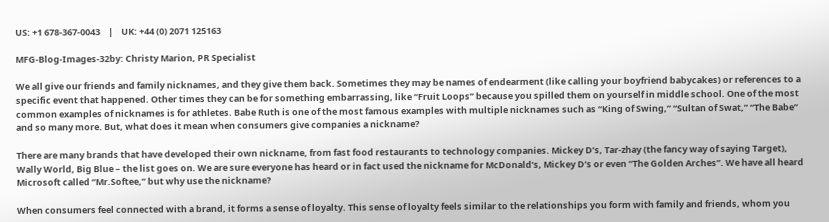US: +1 678-367-0043    |    UK: +44 (0) 2071 125163

MFG-Blog-Images-32by: Christy Marion, PR Specialist

We all give our friends and family nicknames, and they give them back. Sometimes they may be names of endearment (like calling your boyfriend babycakes) or references to a specific event that happened. Other times they can be for something embarrassing, like “Fruit Loops” because you spilled them on yourself in middle school. One of the most common examples of nicknames is for athletes. Babe Ruth is one of the most famous examples with multiple nicknames such as “King of Swing,” “Sultan of Swat,” “The Babe” and so many more. But, what does it mean when consumers give companies a nickname?

There are many brands that have developed their own nickname, from fast food restaurants to technology companies. Mickey D’s, Tar-zhay (the fancy way of saying Target), Wally World, Big Blue – the list goes on. We are sure everyone has heard or in fact used the nickname for McDonald’s, Mickey D’s or even “The Golden Arches”. We have all heard Microsoft called “Mr.Softee,” but why use the nickname?

When consumers feel connected with a brand, it forms a sense of loyalty. This sense of loyalty feels similar to the relationships you form with family and friends, whom you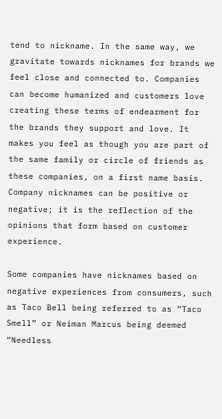tend to nickname. In the same way, we gravitate towards nicknames for brands we feel close and connected to. Companies can become humanized and customers love creating these terms of endearment for the brands they support and love. It makes you feel as though you are part of the same family or circle of friends as these companies, on a first name basis. Company nicknames can be positive or negative; it is the reflection of the opinions that form based on customer experience.

Some companies have nicknames based on negative experiences from consumers, such as Taco Bell being referred to as “Taco Smell” or Neiman Marcus being deemed “Needless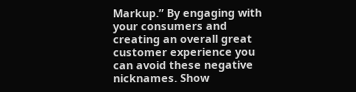Markup.” By engaging with your consumers and creating an overall great customer experience you can avoid these negative nicknames. Show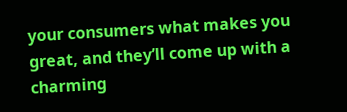your consumers what makes you great, and they’ll come up with a charming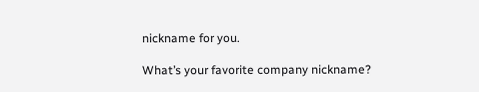nickname for you.

What’s your favorite company nickname?